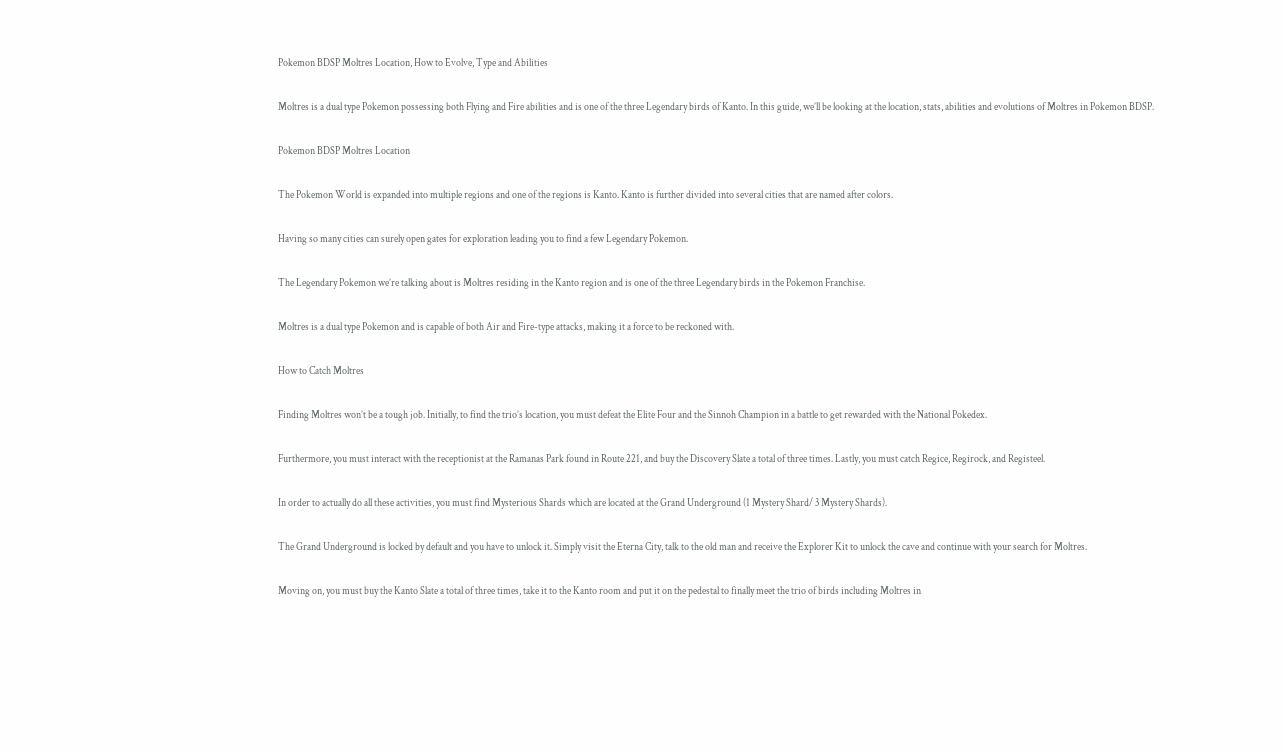Pokemon BDSP Moltres Location, How to Evolve, Type and Abilities

Moltres is a dual type Pokemon possessing both Flying and Fire abilities and is one of the three Legendary birds of Kanto. In this guide, we’ll be looking at the location, stats, abilities and evolutions of Moltres in Pokemon BDSP.

Pokemon BDSP Moltres Location

The Pokemon World is expanded into multiple regions and one of the regions is Kanto. Kanto is further divided into several cities that are named after colors.

Having so many cities can surely open gates for exploration leading you to find a few Legendary Pokemon.

The Legendary Pokemon we’re talking about is Moltres residing in the Kanto region and is one of the three Legendary birds in the Pokemon Franchise.

Moltres is a dual type Pokemon and is capable of both Air and Fire-type attacks, making it a force to be reckoned with.

How to Catch Moltres

Finding Moltres won’t be a tough job. Initially, to find the trio’s location, you must defeat the Elite Four and the Sinnoh Champion in a battle to get rewarded with the National Pokedex.

Furthermore, you must interact with the receptionist at the Ramanas Park found in Route 221, and buy the Discovery Slate a total of three times. Lastly, you must catch Regice, Regirock, and Registeel.

In order to actually do all these activities, you must find Mysterious Shards which are located at the Grand Underground (1 Mystery Shard/ 3 Mystery Shards).

The Grand Underground is locked by default and you have to unlock it. Simply visit the Eterna City, talk to the old man and receive the Explorer Kit to unlock the cave and continue with your search for Moltres.

Moving on, you must buy the Kanto Slate a total of three times, take it to the Kanto room and put it on the pedestal to finally meet the trio of birds including Moltres in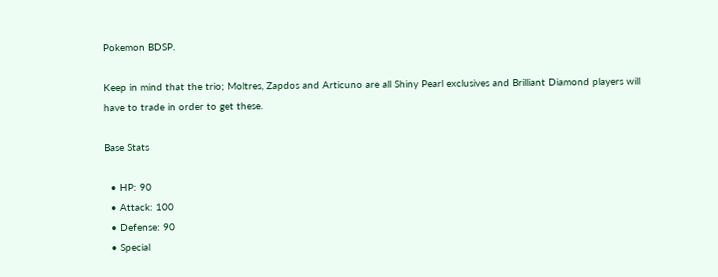Pokemon BDSP.

Keep in mind that the trio; Moltres, Zapdos and Articuno are all Shiny Pearl exclusives and Brilliant Diamond players will have to trade in order to get these.

Base Stats

  • HP: 90
  • Attack: 100
  • Defense: 90
  • Special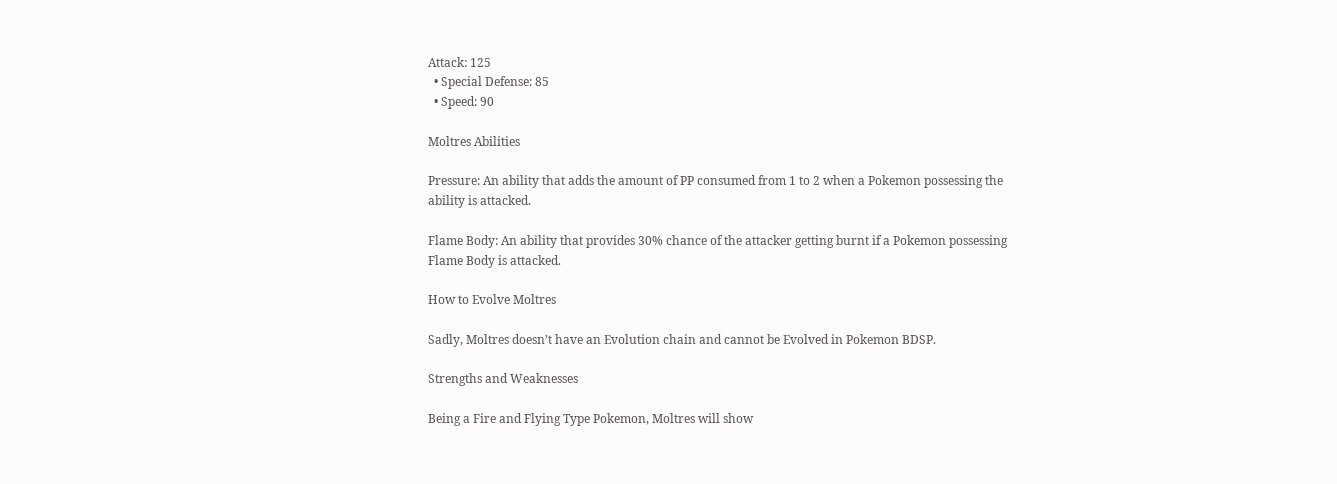Attack: 125
  • Special Defense: 85
  • Speed: 90

Moltres Abilities

Pressure: An ability that adds the amount of PP consumed from 1 to 2 when a Pokemon possessing the ability is attacked.

Flame Body: An ability that provides 30% chance of the attacker getting burnt if a Pokemon possessing Flame Body is attacked.

How to Evolve Moltres

Sadly, Moltres doesn’t have an Evolution chain and cannot be Evolved in Pokemon BDSP.

Strengths and Weaknesses

Being a Fire and Flying Type Pokemon, Moltres will show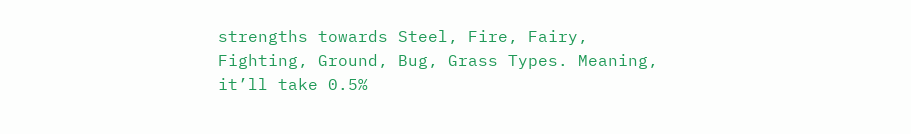strengths towards Steel, Fire, Fairy, Fighting, Ground, Bug, Grass Types. Meaning, it’ll take 0.5%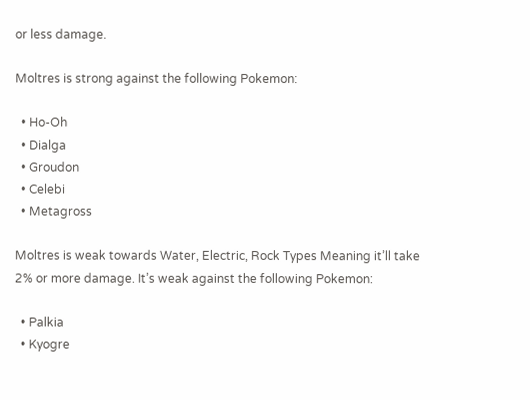or less damage.

Moltres is strong against the following Pokemon:

  • Ho-Oh
  • Dialga
  • Groudon
  • Celebi
  • Metagross

Moltres is weak towards Water, Electric, Rock Types Meaning it’ll take 2% or more damage. It’s weak against the following Pokemon:

  • Palkia
  • Kyogre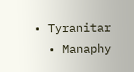• Tyranitar
  • Manaphy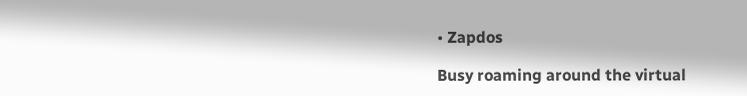• Zapdos

Busy roaming around the virtual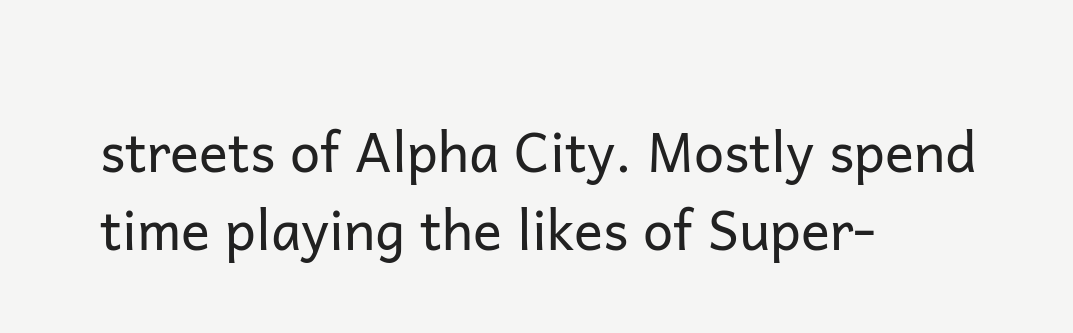streets of Alpha City. Mostly spend time playing the likes of Super-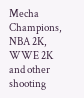Mecha Champions, NBA 2K, WWE 2K and other shooting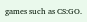games such as CS:GO.